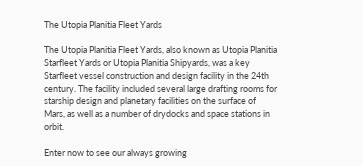The Utopia Planitia Fleet Yards

The Utopia Planitia Fleet Yards, also known as Utopia Planitia Starfleet Yards or Utopia Planitia Shipyards, was a key Starfleet vessel construction and design facility in the 24th century. The facility included several large drafting rooms for starship design and planetary facilities on the surface of Mars, as well as a number of drydocks and space stations in orbit.

Enter now to see our always growing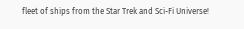fleet of ships from the Star Trek and Sci-Fi Universe!